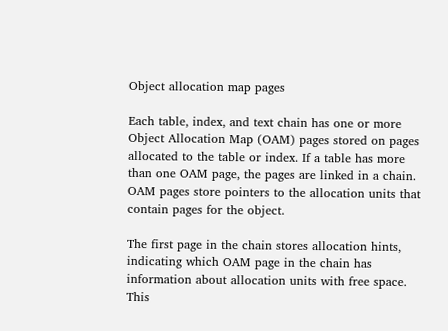Object allocation map pages

Each table, index, and text chain has one or more Object Allocation Map (OAM) pages stored on pages allocated to the table or index. If a table has more than one OAM page, the pages are linked in a chain. OAM pages store pointers to the allocation units that contain pages for the object.

The first page in the chain stores allocation hints, indicating which OAM page in the chain has information about allocation units with free space. This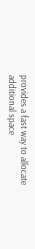provides a fast way to allocate additional space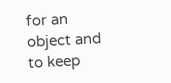for an object and to keep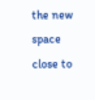the new space close to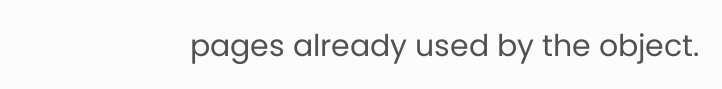pages already used by the object.